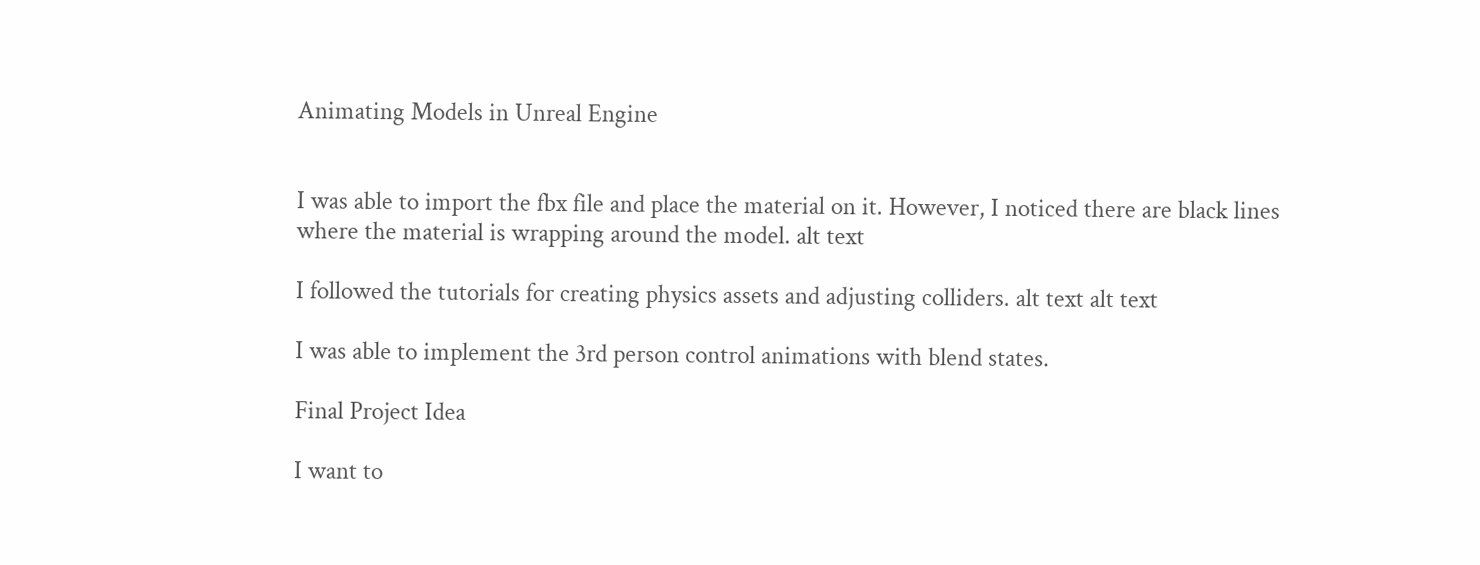Animating Models in Unreal Engine


I was able to import the fbx file and place the material on it. However, I noticed there are black lines where the material is wrapping around the model. alt text

I followed the tutorials for creating physics assets and adjusting colliders. alt text alt text

I was able to implement the 3rd person control animations with blend states.

Final Project Idea

I want to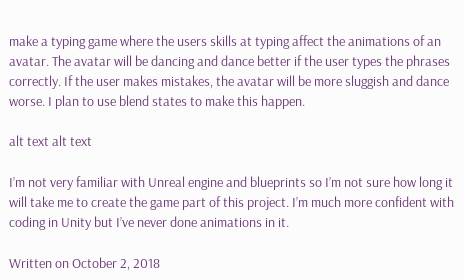make a typing game where the users skills at typing affect the animations of an avatar. The avatar will be dancing and dance better if the user types the phrases correctly. If the user makes mistakes, the avatar will be more sluggish and dance worse. I plan to use blend states to make this happen.

alt text alt text

I’m not very familiar with Unreal engine and blueprints so I’m not sure how long it will take me to create the game part of this project. I’m much more confident with coding in Unity but I’ve never done animations in it.

Written on October 2, 2018